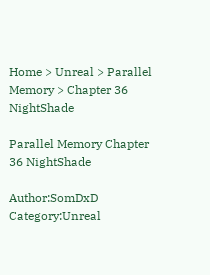Home > Unreal > Parallel Memory > Chapter 36 NightShade

Parallel Memory Chapter 36 NightShade

Author:SomDxD Category:Unreal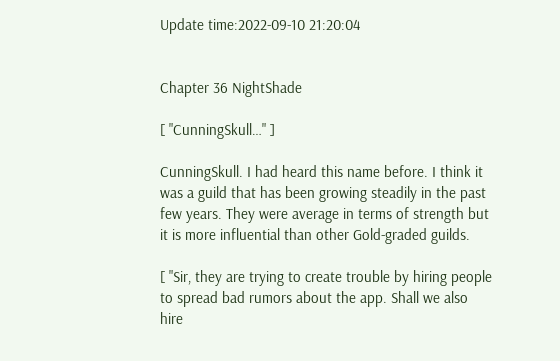Update time:2022-09-10 21:20:04


Chapter 36 NightShade

[ "CunningSkull…" ]

CunningSkull. I had heard this name before. I think it was a guild that has been growing steadily in the past few years. They were average in terms of strength but it is more influential than other Gold-graded guilds.

[ "Sir, they are trying to create trouble by hiring people to spread bad rumors about the app. Shall we also hire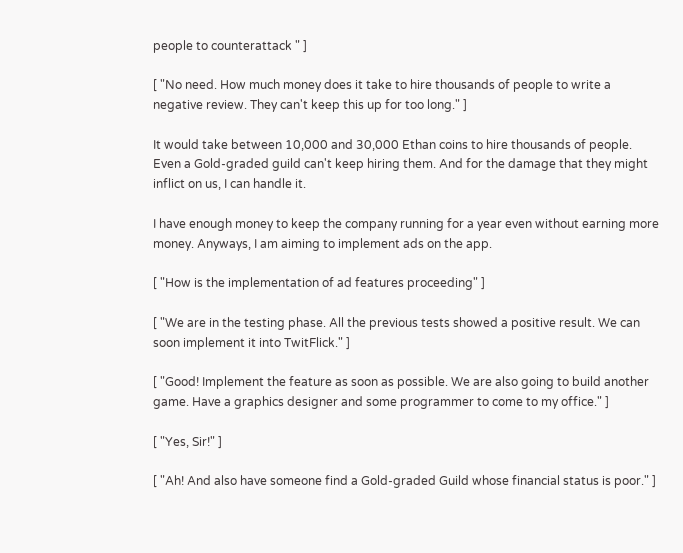people to counterattack " ]

[ "No need. How much money does it take to hire thousands of people to write a negative review. They can't keep this up for too long." ]

It would take between 10,000 and 30,000 Ethan coins to hire thousands of people. Even a Gold-graded guild can't keep hiring them. And for the damage that they might inflict on us, I can handle it.

I have enough money to keep the company running for a year even without earning more money. Anyways, I am aiming to implement ads on the app.

[ "How is the implementation of ad features proceeding" ]

[ "We are in the testing phase. All the previous tests showed a positive result. We can soon implement it into TwitFlick." ]

[ "Good! Implement the feature as soon as possible. We are also going to build another game. Have a graphics designer and some programmer to come to my office." ]

[ "Yes, Sir!" ]

[ "Ah! And also have someone find a Gold-graded Guild whose financial status is poor." ]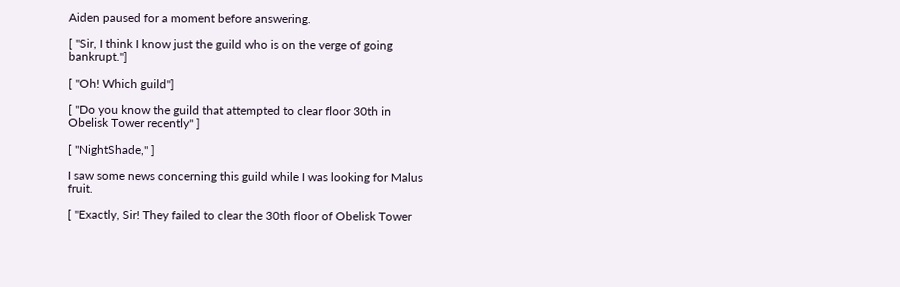Aiden paused for a moment before answering.

[ "Sir, I think I know just the guild who is on the verge of going bankrupt."]

[ "Oh! Which guild"]

[ "Do you know the guild that attempted to clear floor 30th in Obelisk Tower recently" ]

[ "NightShade," ]

I saw some news concerning this guild while I was looking for Malus fruit.

[ "Exactly, Sir! They failed to clear the 30th floor of Obelisk Tower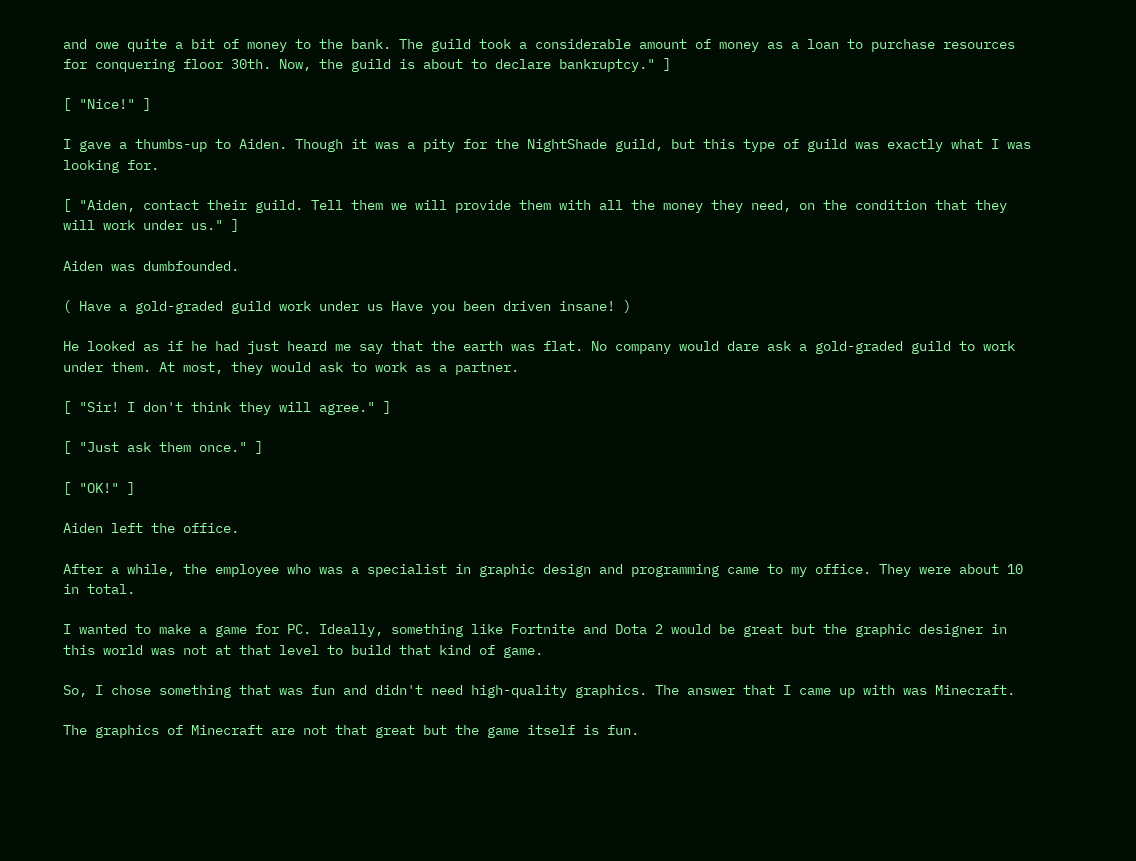and owe quite a bit of money to the bank. The guild took a considerable amount of money as a loan to purchase resources for conquering floor 30th. Now, the guild is about to declare bankruptcy." ]

[ "Nice!" ]

I gave a thumbs-up to Aiden. Though it was a pity for the NightShade guild, but this type of guild was exactly what I was looking for.

[ "Aiden, contact their guild. Tell them we will provide them with all the money they need, on the condition that they will work under us." ]

Aiden was dumbfounded.

( Have a gold-graded guild work under us Have you been driven insane! )

He looked as if he had just heard me say that the earth was flat. No company would dare ask a gold-graded guild to work under them. At most, they would ask to work as a partner.

[ "Sir! I don't think they will agree." ]

[ "Just ask them once." ]

[ "OK!" ]

Aiden left the office.

After a while, the employee who was a specialist in graphic design and programming came to my office. They were about 10 in total.

I wanted to make a game for PC. Ideally, something like Fortnite and Dota 2 would be great but the graphic designer in this world was not at that level to build that kind of game.

So, I chose something that was fun and didn't need high-quality graphics. The answer that I came up with was Minecraft.

The graphics of Minecraft are not that great but the game itself is fun.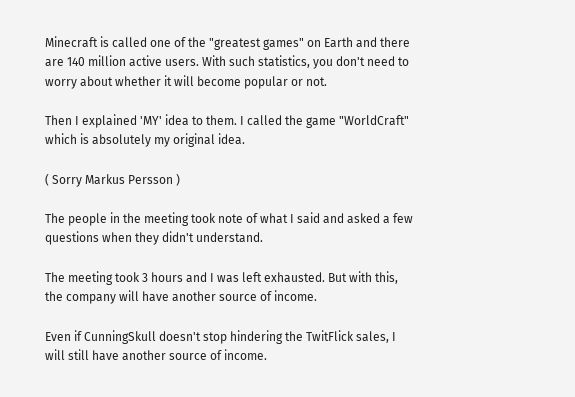Minecraft is called one of the "greatest games" on Earth and there are 140 million active users. With such statistics, you don't need to worry about whether it will become popular or not.

Then I explained 'MY' idea to them. I called the game "WorldCraft" which is absolutely my original idea.

( Sorry Markus Persson )

The people in the meeting took note of what I said and asked a few questions when they didn't understand.

The meeting took 3 hours and I was left exhausted. But with this, the company will have another source of income.

Even if CunningSkull doesn't stop hindering the TwitFlick sales, I will still have another source of income.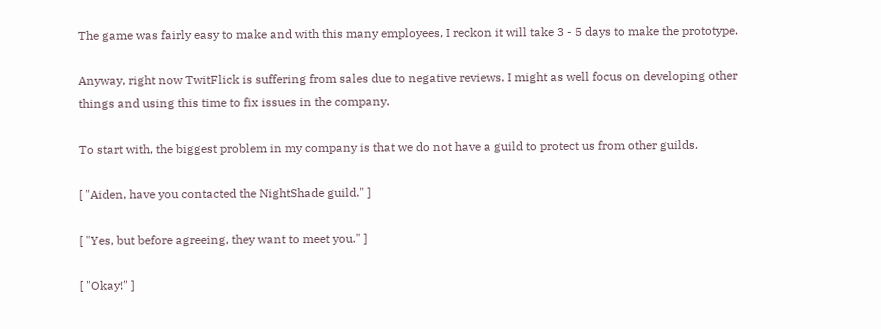The game was fairly easy to make and with this many employees, I reckon it will take 3 - 5 days to make the prototype.

Anyway, right now TwitFlick is suffering from sales due to negative reviews. I might as well focus on developing other things and using this time to fix issues in the company.

To start with, the biggest problem in my company is that we do not have a guild to protect us from other guilds.

[ "Aiden, have you contacted the NightShade guild." ]

[ "Yes, but before agreeing, they want to meet you." ]

[ "Okay!" ]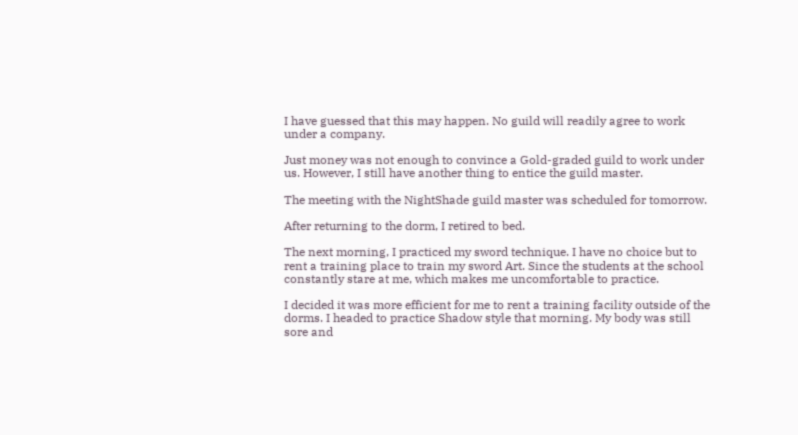I have guessed that this may happen. No guild will readily agree to work under a company.

Just money was not enough to convince a Gold-graded guild to work under us. However, I still have another thing to entice the guild master.

The meeting with the NightShade guild master was scheduled for tomorrow.

After returning to the dorm, I retired to bed.

The next morning, I practiced my sword technique. I have no choice but to rent a training place to train my sword Art. Since the students at the school constantly stare at me, which makes me uncomfortable to practice.

I decided it was more efficient for me to rent a training facility outside of the dorms. I headed to practice Shadow style that morning. My body was still sore and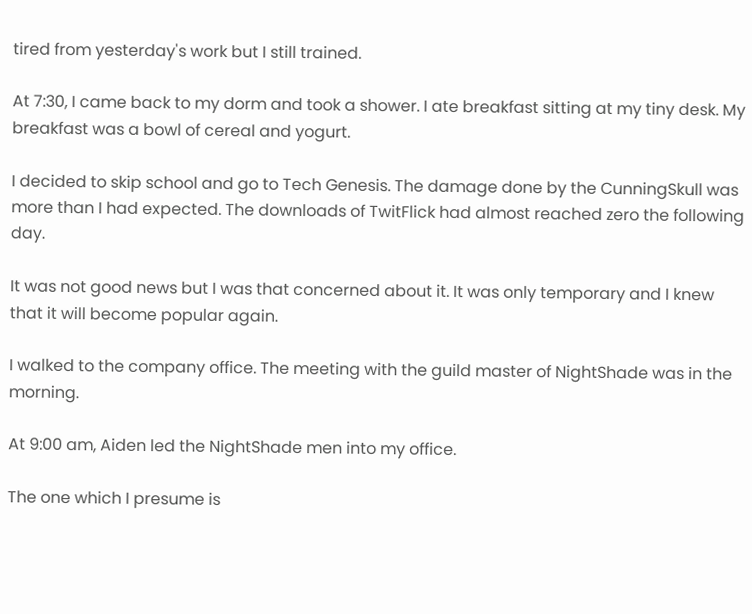tired from yesterday's work but I still trained.

At 7:30, I came back to my dorm and took a shower. I ate breakfast sitting at my tiny desk. My breakfast was a bowl of cereal and yogurt.

I decided to skip school and go to Tech Genesis. The damage done by the CunningSkull was more than I had expected. The downloads of TwitFlick had almost reached zero the following day.

It was not good news but I was that concerned about it. It was only temporary and I knew that it will become popular again.

I walked to the company office. The meeting with the guild master of NightShade was in the morning.

At 9:00 am, Aiden led the NightShade men into my office.

The one which I presume is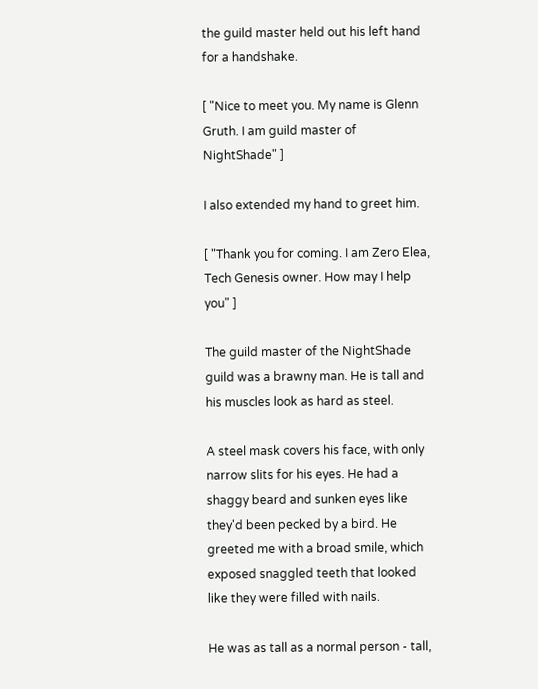the guild master held out his left hand for a handshake.

[ "Nice to meet you. My name is Glenn Gruth. I am guild master of NightShade" ]

I also extended my hand to greet him.

[ "Thank you for coming. I am Zero Elea, Tech Genesis owner. How may I help you" ]

The guild master of the NightShade guild was a brawny man. He is tall and his muscles look as hard as steel.

A steel mask covers his face, with only narrow slits for his eyes. He had a shaggy beard and sunken eyes like they'd been pecked by a bird. He greeted me with a broad smile, which exposed snaggled teeth that looked like they were filled with nails.

He was as tall as a normal person - tall,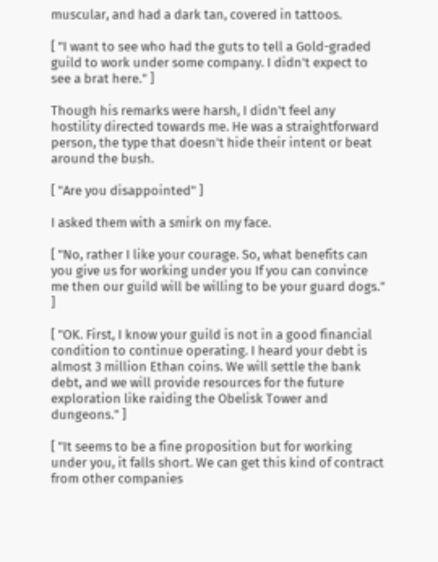muscular, and had a dark tan, covered in tattoos.

[ "I want to see who had the guts to tell a Gold-graded guild to work under some company. I didn't expect to see a brat here." ]

Though his remarks were harsh, I didn't feel any hostility directed towards me. He was a straightforward person, the type that doesn't hide their intent or beat around the bush.

[ "Are you disappointed" ]

I asked them with a smirk on my face.

[ "No, rather I like your courage. So, what benefits can you give us for working under you If you can convince me then our guild will be willing to be your guard dogs." ]

[ "OK. First, I know your guild is not in a good financial condition to continue operating. I heard your debt is almost 3 million Ethan coins. We will settle the bank debt, and we will provide resources for the future exploration like raiding the Obelisk Tower and dungeons." ]

[ "It seems to be a fine proposition but for working under you, it falls short. We can get this kind of contract from other companies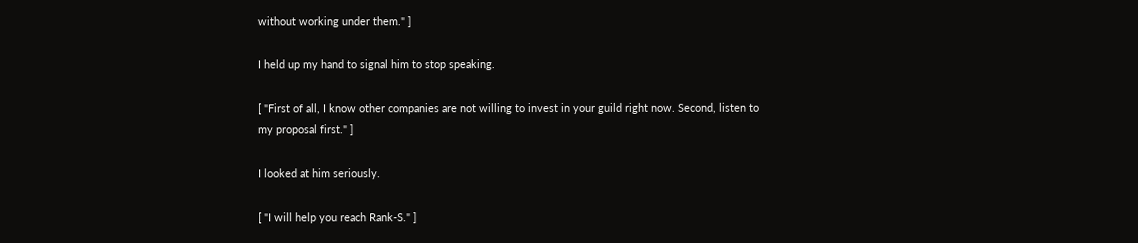without working under them." ]

I held up my hand to signal him to stop speaking.

[ "First of all, I know other companies are not willing to invest in your guild right now. Second, listen to my proposal first." ]

I looked at him seriously.

[ "I will help you reach Rank-S." ]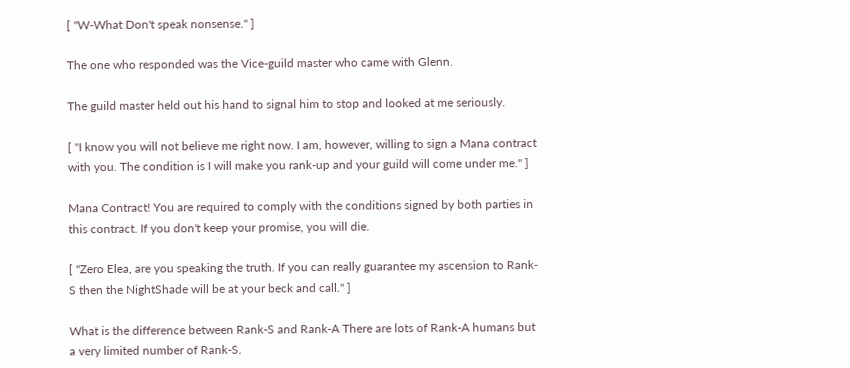[ "W-What Don't speak nonsense." ]

The one who responded was the Vice-guild master who came with Glenn.

The guild master held out his hand to signal him to stop and looked at me seriously.

[ "I know you will not believe me right now. I am, however, willing to sign a Mana contract with you. The condition is I will make you rank-up and your guild will come under me." ]

Mana Contract! You are required to comply with the conditions signed by both parties in this contract. If you don't keep your promise, you will die.

[ "Zero Elea, are you speaking the truth. If you can really guarantee my ascension to Rank-S then the NightShade will be at your beck and call." ]

What is the difference between Rank-S and Rank-A There are lots of Rank-A humans but a very limited number of Rank-S.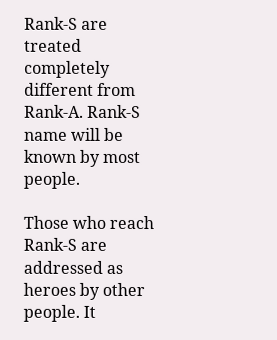Rank-S are treated completely different from Rank-A. Rank-S name will be known by most people.

Those who reach Rank-S are addressed as heroes by other people. It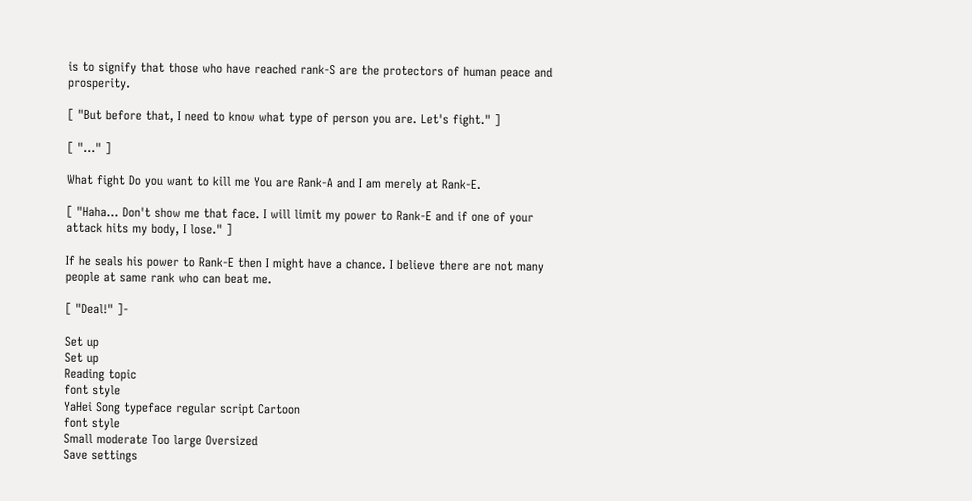is to signify that those who have reached rank-S are the protectors of human peace and prosperity.

[ "But before that, I need to know what type of person you are. Let's fight." ]

[ "…" ]

What fight Do you want to kill me You are Rank-A and I am merely at Rank-E.

[ "Haha… Don't show me that face. I will limit my power to Rank-E and if one of your attack hits my body, I lose." ]

If he seals his power to Rank-E then I might have a chance. I believe there are not many people at same rank who can beat me.

[ "Deal!" ]-

Set up
Set up
Reading topic
font style
YaHei Song typeface regular script Cartoon
font style
Small moderate Too large Oversized
Save settings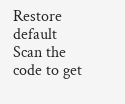Restore default
Scan the code to get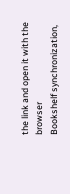the link and open it with the browser
Bookshelf synchronization,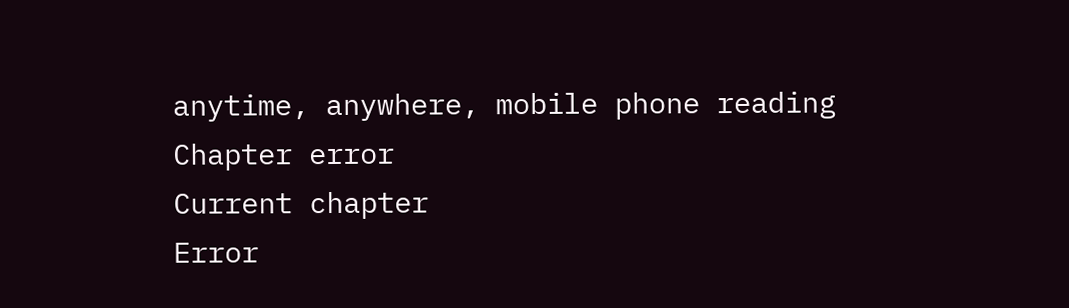anytime, anywhere, mobile phone reading
Chapter error
Current chapter
Error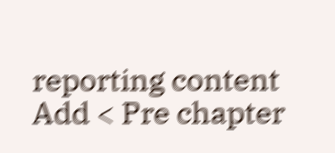reporting content
Add < Pre chapter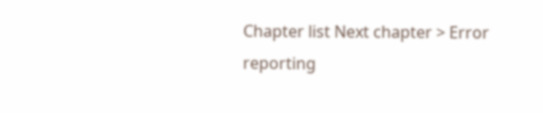Chapter list Next chapter > Error reporting